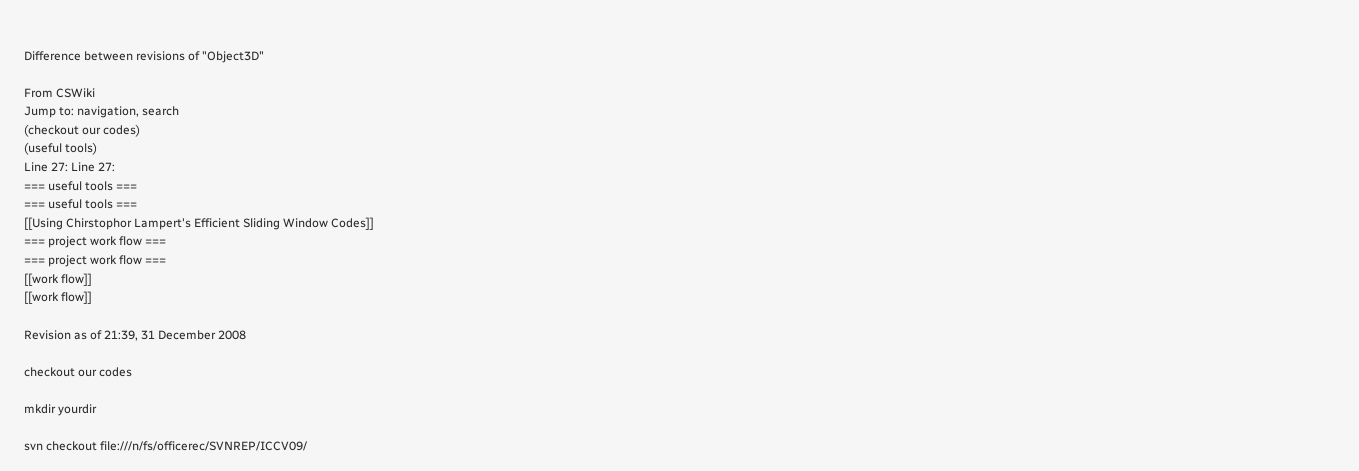Difference between revisions of "Object3D"

From CSWiki
Jump to: navigation, search
(checkout our codes)
(useful tools)
Line 27: Line 27:
=== useful tools ===
=== useful tools ===
[[Using Chirstophor Lampert's Efficient Sliding Window Codes]]
=== project work flow ===
=== project work flow ===
[[work flow]]
[[work flow]]

Revision as of 21:39, 31 December 2008

checkout our codes

mkdir yourdir

svn checkout file:///n/fs/officerec/SVNREP/ICCV09/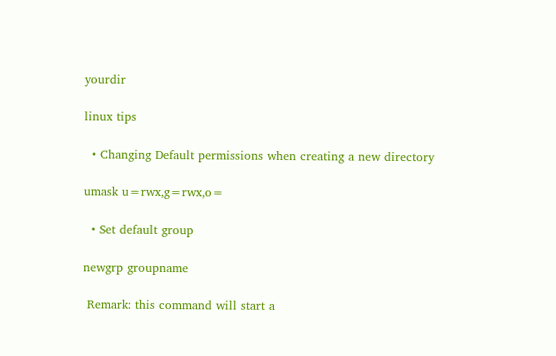yourdir

linux tips

  • Changing Default permissions when creating a new directory

umask u=rwx,g=rwx,o=

  • Set default group

newgrp groupname

 Remark: this command will start a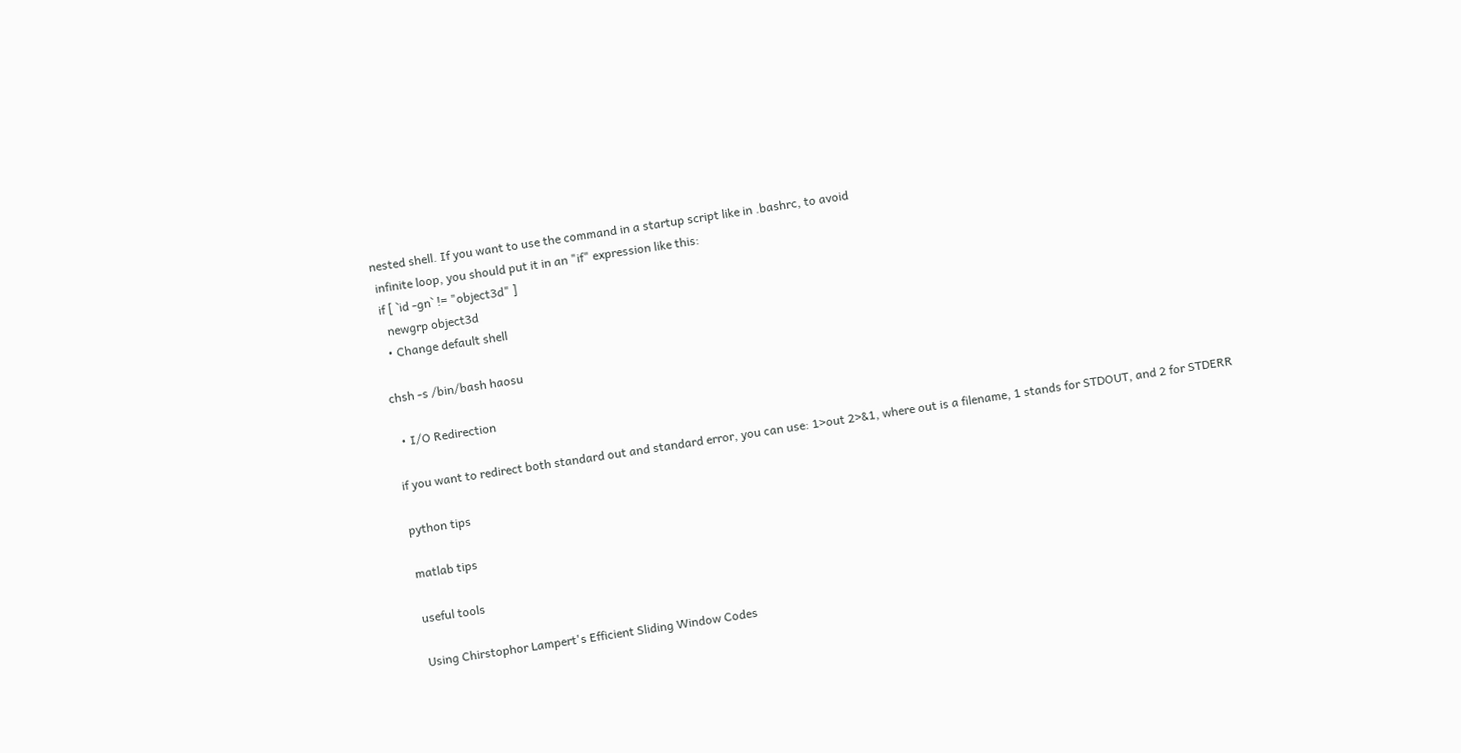nested shell. If you want to use the command in a startup script like in .bashrc, to avoid
 infinite loop, you should put it in an "if" expression like this:
 if [ `id -gn` != "object3d" ]
   newgrp object3d
  • Change default shell

chsh -s /bin/bash haosu

  • I/O Redirection

if you want to redirect both standard out and standard error, you can use: 1>out 2>&1, where out is a filename, 1 stands for STDOUT, and 2 for STDERR

python tips

matlab tips

useful tools

Using Chirstophor Lampert's Efficient Sliding Window Codes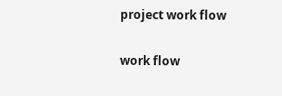project work flow

work flow